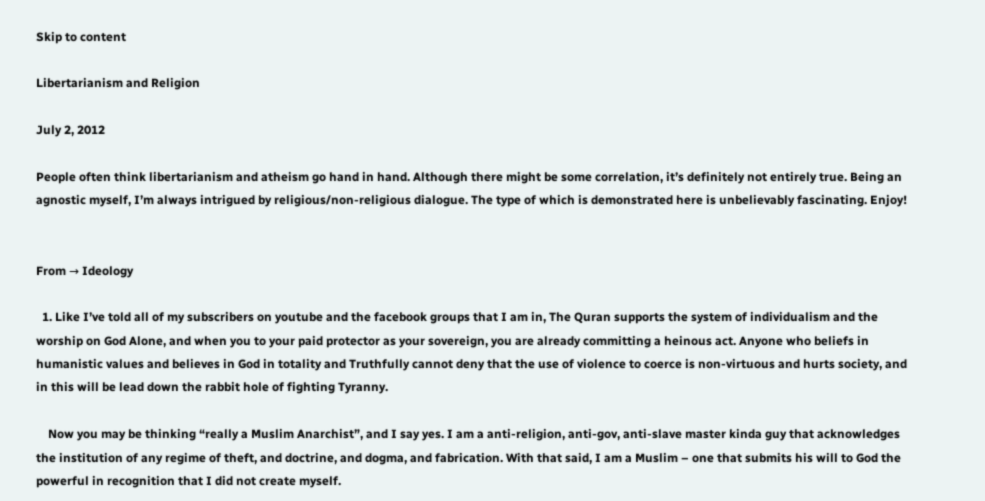Skip to content

Libertarianism and Religion

July 2, 2012

People often think libertarianism and atheism go hand in hand. Although there might be some correlation, it’s definitely not entirely true. Being an agnostic myself, I’m always intrigued by religious/non-religious dialogue. The type of which is demonstrated here is unbelievably fascinating. Enjoy!


From → Ideology

  1. Like I’ve told all of my subscribers on youtube and the facebook groups that I am in, The Quran supports the system of individualism and the worship on God Alone, and when you to your paid protector as your sovereign, you are already committing a heinous act. Anyone who beliefs in humanistic values and believes in God in totality and Truthfully cannot deny that the use of violence to coerce is non-virtuous and hurts society, and in this will be lead down the rabbit hole of fighting Tyranny.

    Now you may be thinking “really a Muslim Anarchist”, and I say yes. I am a anti-religion, anti-gov, anti-slave master kinda guy that acknowledges the institution of any regime of theft, and doctrine, and dogma, and fabrication. With that said, I am a Muslim – one that submits his will to God the powerful in recognition that I did not create myself.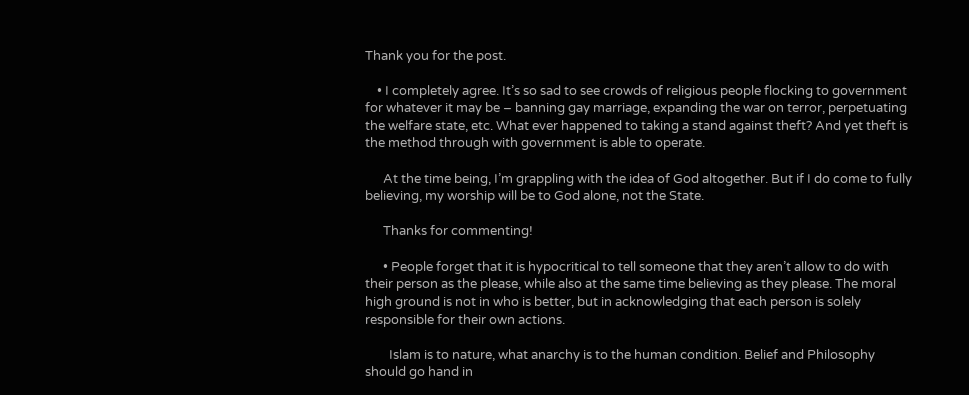Thank you for the post.

    • I completely agree. It’s so sad to see crowds of religious people flocking to government for whatever it may be – banning gay marriage, expanding the war on terror, perpetuating the welfare state, etc. What ever happened to taking a stand against theft? And yet theft is the method through with government is able to operate.

      At the time being, I’m grappling with the idea of God altogether. But if I do come to fully believing, my worship will be to God alone, not the State.

      Thanks for commenting!

      • People forget that it is hypocritical to tell someone that they aren’t allow to do with their person as the please, while also at the same time believing as they please. The moral high ground is not in who is better, but in acknowledging that each person is solely responsible for their own actions.

        Islam is to nature, what anarchy is to the human condition. Belief and Philosophy should go hand in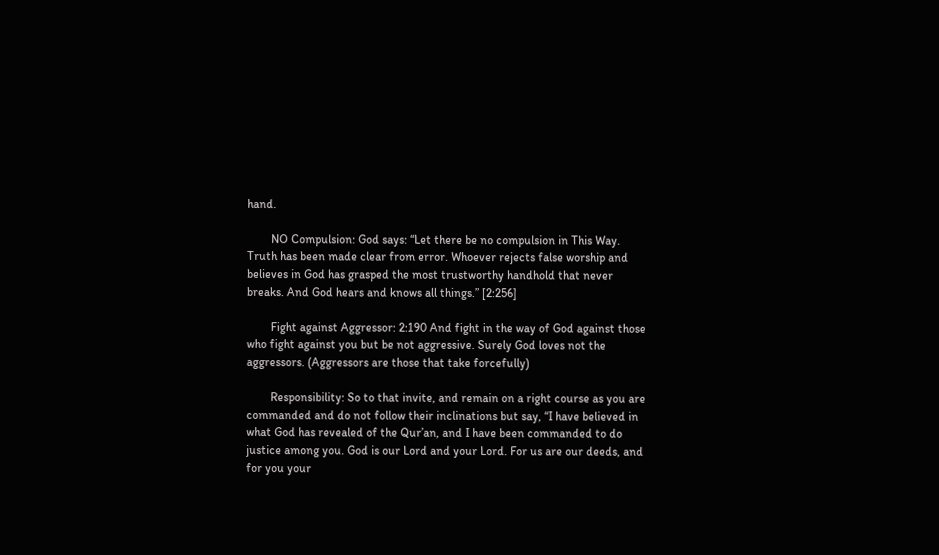hand.

        NO Compulsion: God says: “Let there be no compulsion in This Way. Truth has been made clear from error. Whoever rejects false worship and believes in God has grasped the most trustworthy handhold that never breaks. And God hears and knows all things.” [2:256]

        Fight against Aggressor: 2:190 And fight in the way of God against those who fight against you but be not aggressive. Surely God loves not the aggressors. (Aggressors are those that take forcefully)

        Responsibility: So to that invite, and remain on a right course as you are commanded and do not follow their inclinations but say, “I have believed in what God has revealed of the Qur’an, and I have been commanded to do justice among you. God is our Lord and your Lord. For us are our deeds, and for you your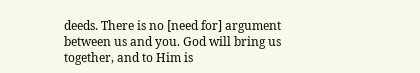deeds. There is no [need for] argument between us and you. God will bring us together, and to Him is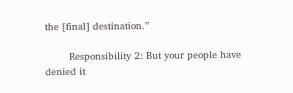the [final] destination.”

        Responsibility 2: But your people have denied it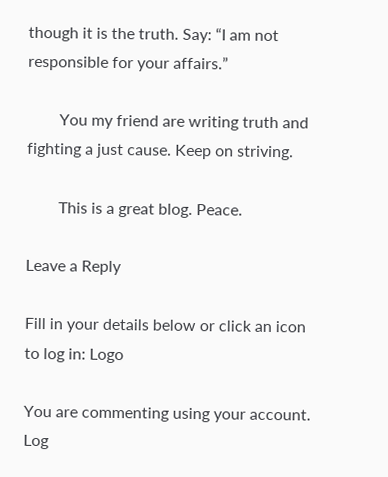though it is the truth. Say: “I am not responsible for your affairs.”

        You my friend are writing truth and fighting a just cause. Keep on striving.

        This is a great blog. Peace.

Leave a Reply

Fill in your details below or click an icon to log in: Logo

You are commenting using your account. Log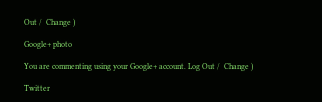Out /  Change )

Google+ photo

You are commenting using your Google+ account. Log Out /  Change )

Twitter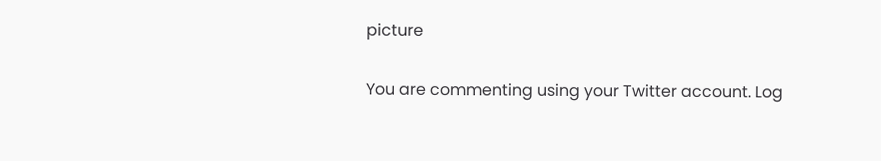picture

You are commenting using your Twitter account. Log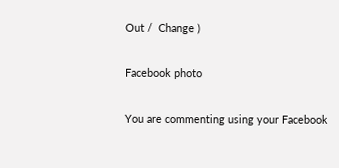Out /  Change )

Facebook photo

You are commenting using your Facebook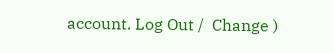account. Log Out /  Change )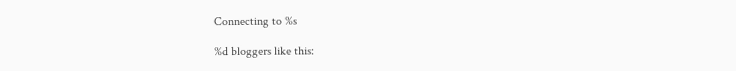Connecting to %s

%d bloggers like this: